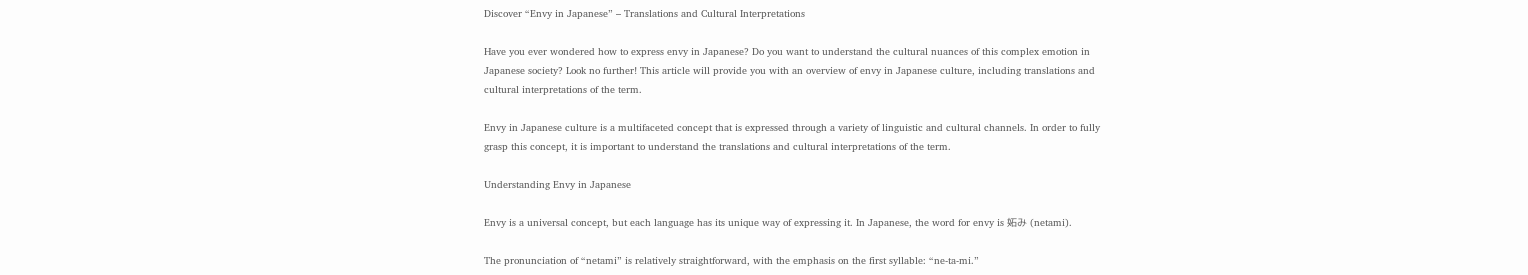Discover “Envy in Japanese” – Translations and Cultural Interpretations

Have you ever wondered how to express envy in Japanese? Do you want to understand the cultural nuances of this complex emotion in Japanese society? Look no further! This article will provide you with an overview of envy in Japanese culture, including translations and cultural interpretations of the term.

Envy in Japanese culture is a multifaceted concept that is expressed through a variety of linguistic and cultural channels. In order to fully grasp this concept, it is important to understand the translations and cultural interpretations of the term.

Understanding Envy in Japanese

Envy is a universal concept, but each language has its unique way of expressing it. In Japanese, the word for envy is 妬み (netami).

The pronunciation of “netami” is relatively straightforward, with the emphasis on the first syllable: “ne-ta-mi.”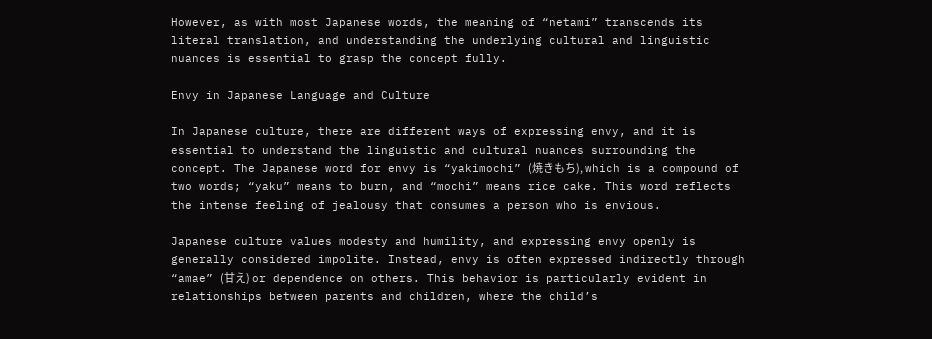However, as with most Japanese words, the meaning of “netami” transcends its literal translation, and understanding the underlying cultural and linguistic nuances is essential to grasp the concept fully.

Envy in Japanese Language and Culture

In Japanese culture, there are different ways of expressing envy, and it is essential to understand the linguistic and cultural nuances surrounding the concept. The Japanese word for envy is “yakimochi” (焼きもち), which is a compound of two words; “yaku” means to burn, and “mochi” means rice cake. This word reflects the intense feeling of jealousy that consumes a person who is envious.

Japanese culture values modesty and humility, and expressing envy openly is generally considered impolite. Instead, envy is often expressed indirectly through “amae” (甘え) or dependence on others. This behavior is particularly evident in relationships between parents and children, where the child’s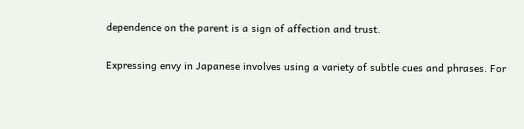dependence on the parent is a sign of affection and trust.

Expressing envy in Japanese involves using a variety of subtle cues and phrases. For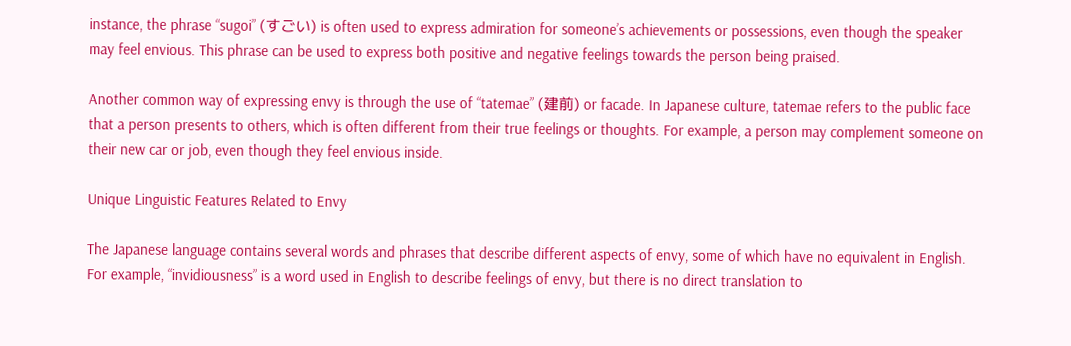instance, the phrase “sugoi” (すごい) is often used to express admiration for someone’s achievements or possessions, even though the speaker may feel envious. This phrase can be used to express both positive and negative feelings towards the person being praised.

Another common way of expressing envy is through the use of “tatemae” (建前) or facade. In Japanese culture, tatemae refers to the public face that a person presents to others, which is often different from their true feelings or thoughts. For example, a person may complement someone on their new car or job, even though they feel envious inside.

Unique Linguistic Features Related to Envy

The Japanese language contains several words and phrases that describe different aspects of envy, some of which have no equivalent in English. For example, “invidiousness” is a word used in English to describe feelings of envy, but there is no direct translation to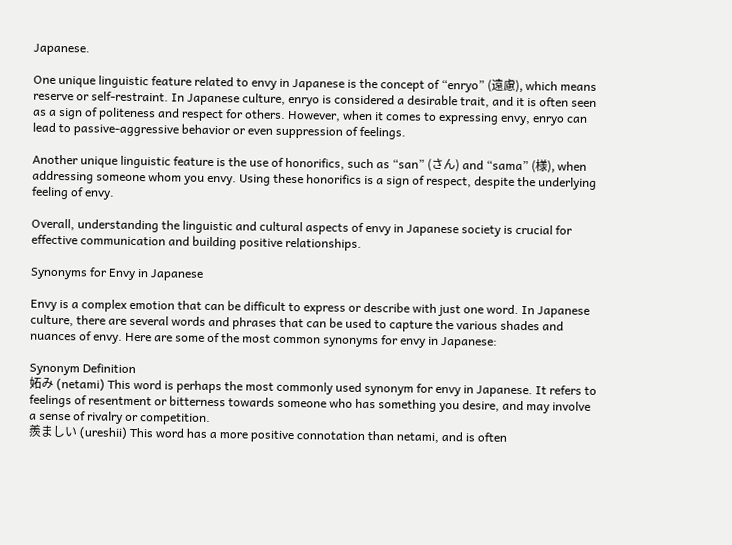Japanese.

One unique linguistic feature related to envy in Japanese is the concept of “enryo” (遠慮), which means reserve or self-restraint. In Japanese culture, enryo is considered a desirable trait, and it is often seen as a sign of politeness and respect for others. However, when it comes to expressing envy, enryo can lead to passive-aggressive behavior or even suppression of feelings.

Another unique linguistic feature is the use of honorifics, such as “san” (さん) and “sama” (様), when addressing someone whom you envy. Using these honorifics is a sign of respect, despite the underlying feeling of envy.

Overall, understanding the linguistic and cultural aspects of envy in Japanese society is crucial for effective communication and building positive relationships.

Synonyms for Envy in Japanese

Envy is a complex emotion that can be difficult to express or describe with just one word. In Japanese culture, there are several words and phrases that can be used to capture the various shades and nuances of envy. Here are some of the most common synonyms for envy in Japanese:

Synonym Definition
妬み (netami) This word is perhaps the most commonly used synonym for envy in Japanese. It refers to feelings of resentment or bitterness towards someone who has something you desire, and may involve a sense of rivalry or competition.
羨ましい (ureshii) This word has a more positive connotation than netami, and is often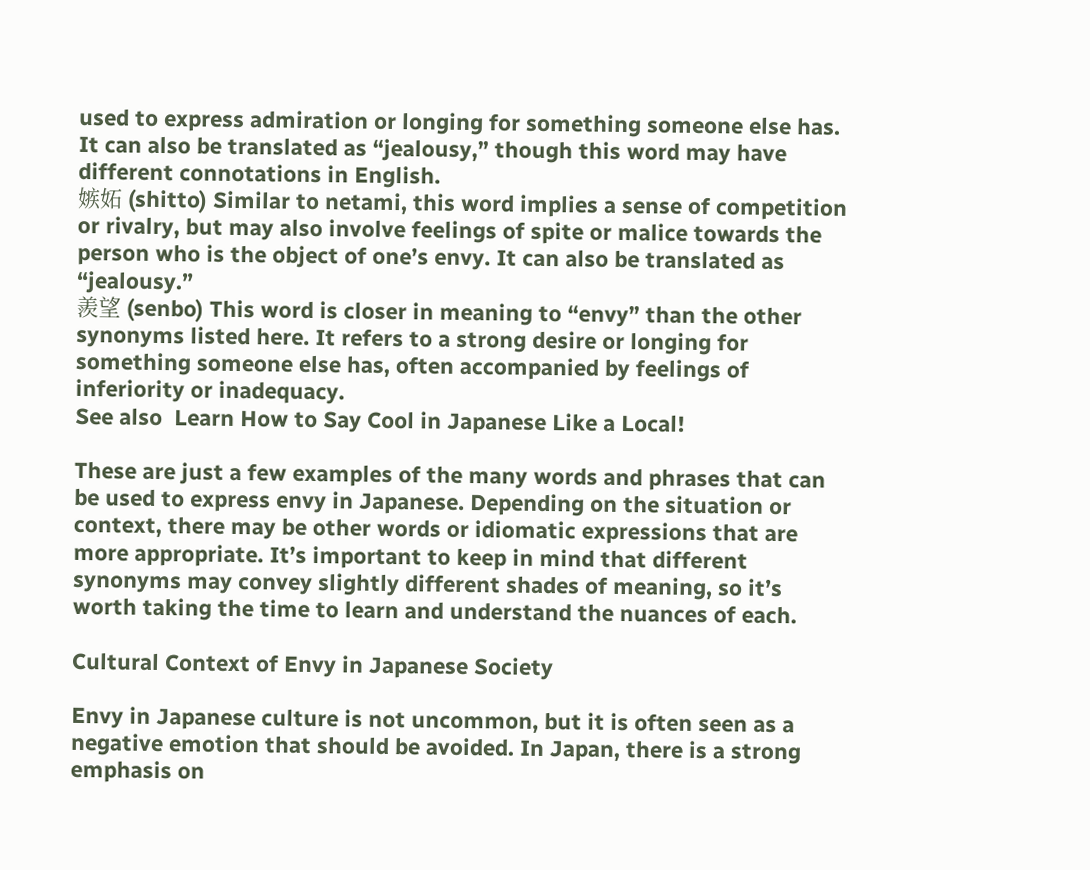used to express admiration or longing for something someone else has. It can also be translated as “jealousy,” though this word may have different connotations in English.
嫉妬 (shitto) Similar to netami, this word implies a sense of competition or rivalry, but may also involve feelings of spite or malice towards the person who is the object of one’s envy. It can also be translated as “jealousy.”
羨望 (senbo) This word is closer in meaning to “envy” than the other synonyms listed here. It refers to a strong desire or longing for something someone else has, often accompanied by feelings of inferiority or inadequacy.
See also  Learn How to Say Cool in Japanese Like a Local!

These are just a few examples of the many words and phrases that can be used to express envy in Japanese. Depending on the situation or context, there may be other words or idiomatic expressions that are more appropriate. It’s important to keep in mind that different synonyms may convey slightly different shades of meaning, so it’s worth taking the time to learn and understand the nuances of each.

Cultural Context of Envy in Japanese Society

Envy in Japanese culture is not uncommon, but it is often seen as a negative emotion that should be avoided. In Japan, there is a strong emphasis on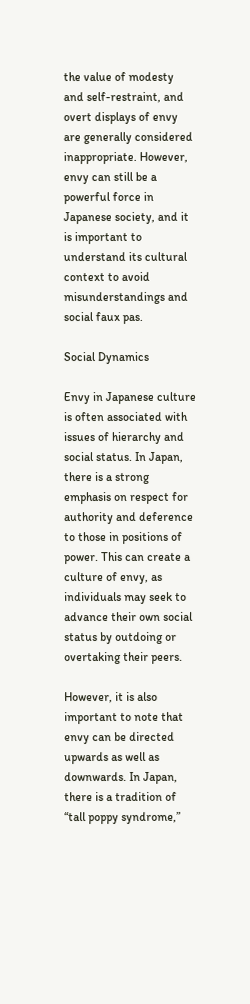the value of modesty and self-restraint, and overt displays of envy are generally considered inappropriate. However, envy can still be a powerful force in Japanese society, and it is important to understand its cultural context to avoid misunderstandings and social faux pas.

Social Dynamics

Envy in Japanese culture is often associated with issues of hierarchy and social status. In Japan, there is a strong emphasis on respect for authority and deference to those in positions of power. This can create a culture of envy, as individuals may seek to advance their own social status by outdoing or overtaking their peers.

However, it is also important to note that envy can be directed upwards as well as downwards. In Japan, there is a tradition of “tall poppy syndrome,”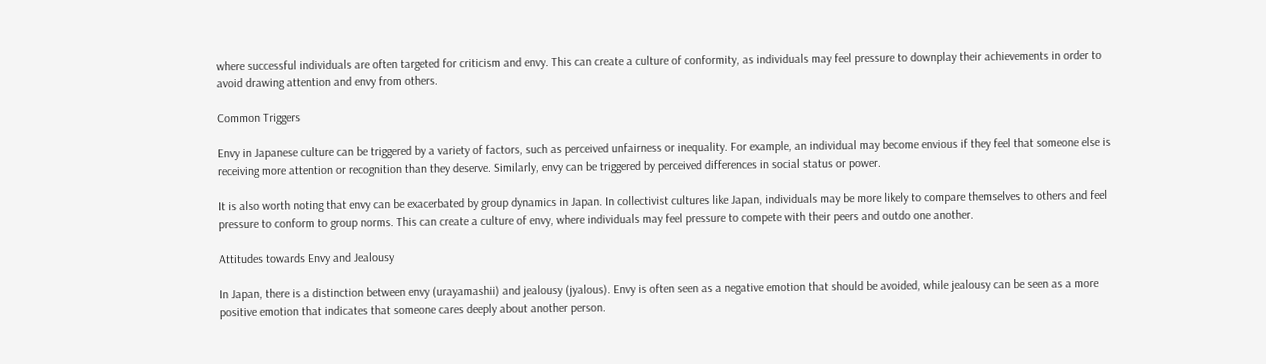where successful individuals are often targeted for criticism and envy. This can create a culture of conformity, as individuals may feel pressure to downplay their achievements in order to avoid drawing attention and envy from others.

Common Triggers

Envy in Japanese culture can be triggered by a variety of factors, such as perceived unfairness or inequality. For example, an individual may become envious if they feel that someone else is receiving more attention or recognition than they deserve. Similarly, envy can be triggered by perceived differences in social status or power.

It is also worth noting that envy can be exacerbated by group dynamics in Japan. In collectivist cultures like Japan, individuals may be more likely to compare themselves to others and feel pressure to conform to group norms. This can create a culture of envy, where individuals may feel pressure to compete with their peers and outdo one another.

Attitudes towards Envy and Jealousy

In Japan, there is a distinction between envy (urayamashii) and jealousy (jyalous). Envy is often seen as a negative emotion that should be avoided, while jealousy can be seen as a more positive emotion that indicates that someone cares deeply about another person.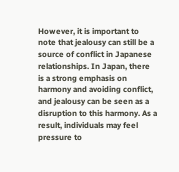However, it is important to note that jealousy can still be a source of conflict in Japanese relationships. In Japan, there is a strong emphasis on harmony and avoiding conflict, and jealousy can be seen as a disruption to this harmony. As a result, individuals may feel pressure to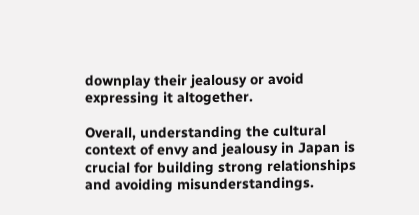downplay their jealousy or avoid expressing it altogether.

Overall, understanding the cultural context of envy and jealousy in Japan is crucial for building strong relationships and avoiding misunderstandings.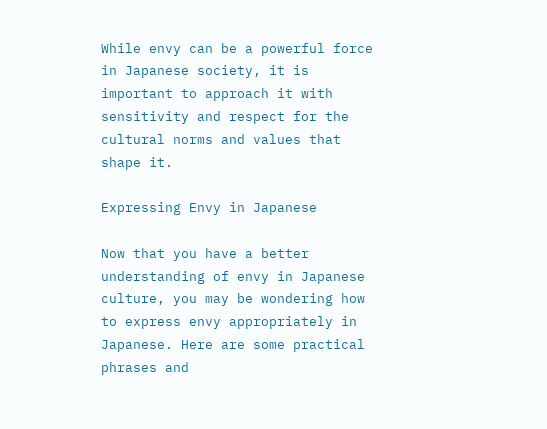While envy can be a powerful force in Japanese society, it is important to approach it with sensitivity and respect for the cultural norms and values that shape it.

Expressing Envy in Japanese

Now that you have a better understanding of envy in Japanese culture, you may be wondering how to express envy appropriately in Japanese. Here are some practical phrases and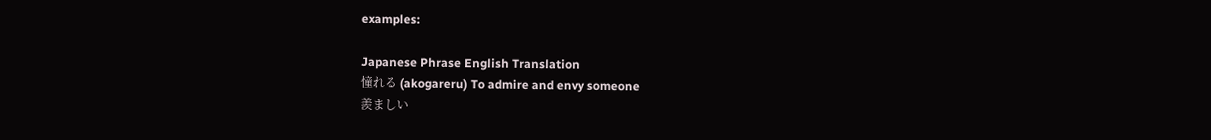examples:

Japanese Phrase English Translation
憧れる (akogareru) To admire and envy someone
羨ましい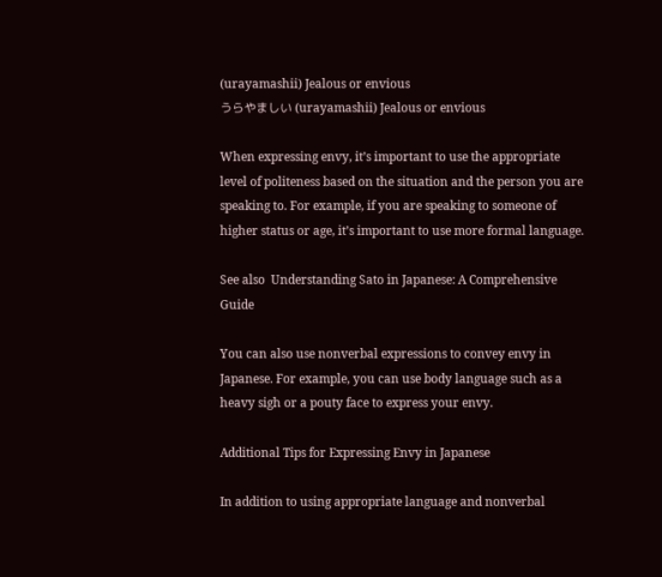(urayamashii) Jealous or envious
うらやましい (urayamashii) Jealous or envious

When expressing envy, it’s important to use the appropriate level of politeness based on the situation and the person you are speaking to. For example, if you are speaking to someone of higher status or age, it’s important to use more formal language.

See also  Understanding Sato in Japanese: A Comprehensive Guide

You can also use nonverbal expressions to convey envy in Japanese. For example, you can use body language such as a heavy sigh or a pouty face to express your envy.

Additional Tips for Expressing Envy in Japanese

In addition to using appropriate language and nonverbal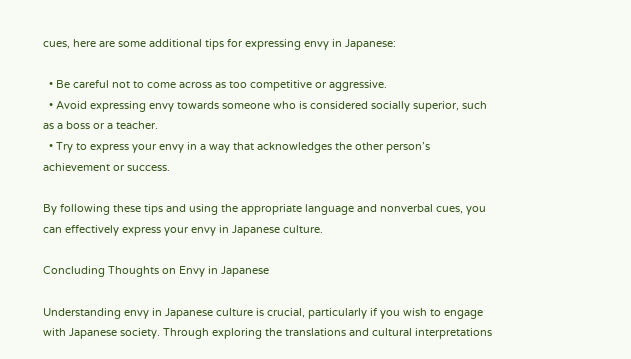cues, here are some additional tips for expressing envy in Japanese:

  • Be careful not to come across as too competitive or aggressive.
  • Avoid expressing envy towards someone who is considered socially superior, such as a boss or a teacher.
  • Try to express your envy in a way that acknowledges the other person’s achievement or success.

By following these tips and using the appropriate language and nonverbal cues, you can effectively express your envy in Japanese culture.

Concluding Thoughts on Envy in Japanese

Understanding envy in Japanese culture is crucial, particularly if you wish to engage with Japanese society. Through exploring the translations and cultural interpretations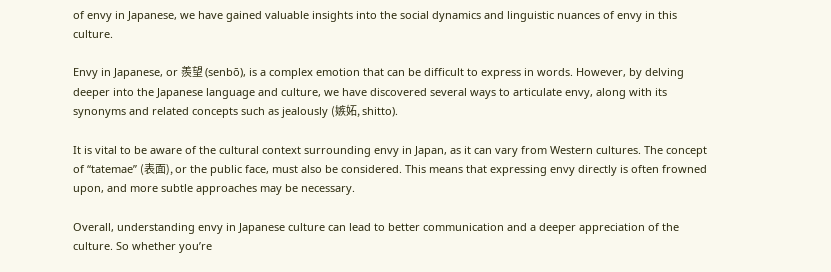of envy in Japanese, we have gained valuable insights into the social dynamics and linguistic nuances of envy in this culture.

Envy in Japanese, or 羨望 (senbō), is a complex emotion that can be difficult to express in words. However, by delving deeper into the Japanese language and culture, we have discovered several ways to articulate envy, along with its synonyms and related concepts such as jealously (嫉妬, shitto).

It is vital to be aware of the cultural context surrounding envy in Japan, as it can vary from Western cultures. The concept of “tatemae” (表面), or the public face, must also be considered. This means that expressing envy directly is often frowned upon, and more subtle approaches may be necessary.

Overall, understanding envy in Japanese culture can lead to better communication and a deeper appreciation of the culture. So whether you’re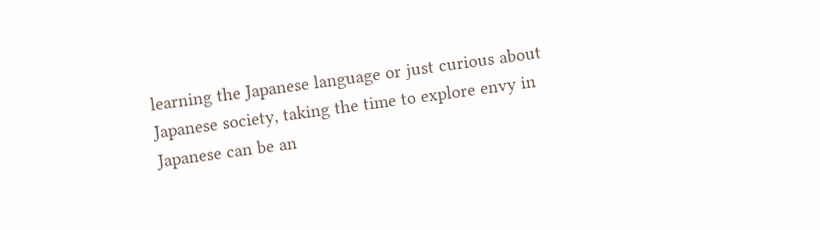learning the Japanese language or just curious about Japanese society, taking the time to explore envy in Japanese can be an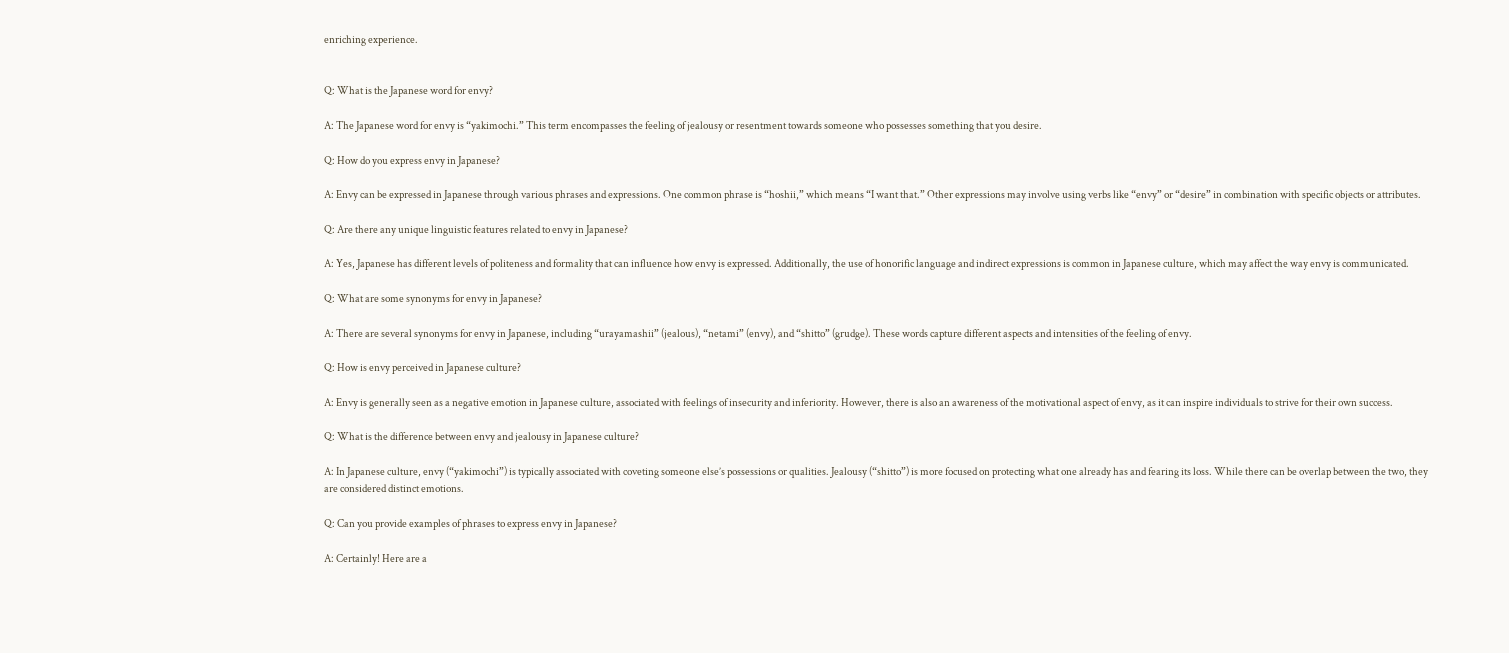enriching experience.


Q: What is the Japanese word for envy?

A: The Japanese word for envy is “yakimochi.” This term encompasses the feeling of jealousy or resentment towards someone who possesses something that you desire.

Q: How do you express envy in Japanese?

A: Envy can be expressed in Japanese through various phrases and expressions. One common phrase is “hoshii,” which means “I want that.” Other expressions may involve using verbs like “envy” or “desire” in combination with specific objects or attributes.

Q: Are there any unique linguistic features related to envy in Japanese?

A: Yes, Japanese has different levels of politeness and formality that can influence how envy is expressed. Additionally, the use of honorific language and indirect expressions is common in Japanese culture, which may affect the way envy is communicated.

Q: What are some synonyms for envy in Japanese?

A: There are several synonyms for envy in Japanese, including “urayamashii” (jealous), “netami” (envy), and “shitto” (grudge). These words capture different aspects and intensities of the feeling of envy.

Q: How is envy perceived in Japanese culture?

A: Envy is generally seen as a negative emotion in Japanese culture, associated with feelings of insecurity and inferiority. However, there is also an awareness of the motivational aspect of envy, as it can inspire individuals to strive for their own success.

Q: What is the difference between envy and jealousy in Japanese culture?

A: In Japanese culture, envy (“yakimochi”) is typically associated with coveting someone else’s possessions or qualities. Jealousy (“shitto”) is more focused on protecting what one already has and fearing its loss. While there can be overlap between the two, they are considered distinct emotions.

Q: Can you provide examples of phrases to express envy in Japanese?

A: Certainly! Here are a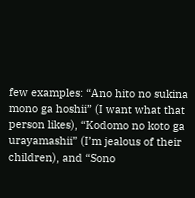few examples: “Ano hito no sukina mono ga hoshii” (I want what that person likes), “Kodomo no koto ga urayamashii” (I’m jealous of their children), and “Sono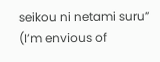seikou ni netami suru” (I’m envious of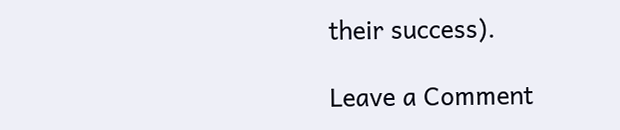their success).

Leave a Comment